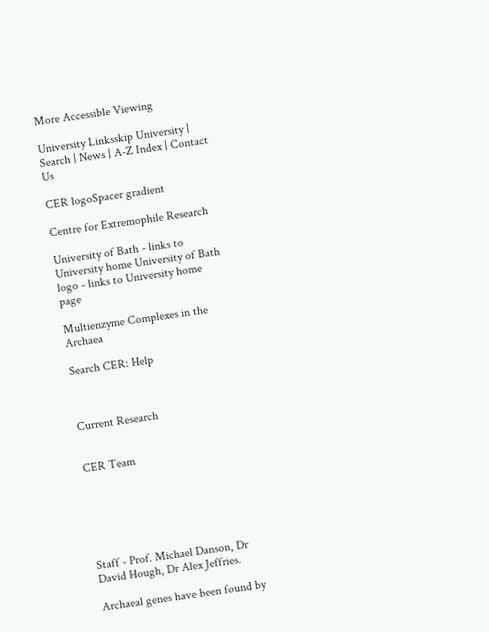More Accessible Viewing

University Linksskip University | Search | News | A-Z Index | Contact Us

CER logoSpacer gradient

Centre for Extremophile Research

University of Bath - links to University home University of Bath logo - links to University home page

Multienzyme Complexes in the Archaea

Search CER: Help



Current Research


CER Team






Staff - Prof. Michael Danson, Dr David Hough, Dr Alex Jeffries.

Archaeal genes have been found by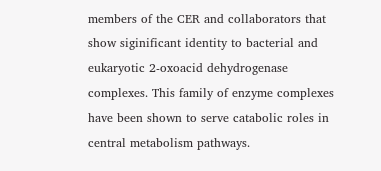members of the CER and collaborators that show siginificant identity to bacterial and eukaryotic 2-oxoacid dehydrogenase complexes. This family of enzyme complexes have been shown to serve catabolic roles in central metabolism pathways.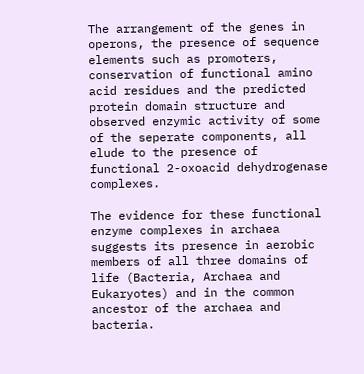The arrangement of the genes in operons, the presence of sequence elements such as promoters, conservation of functional amino acid residues and the predicted protein domain structure and observed enzymic activity of some of the seperate components, all elude to the presence of functional 2-oxoacid dehydrogenase complexes.

The evidence for these functional enzyme complexes in archaea suggests its presence in aerobic members of all three domains of life (Bacteria, Archaea and Eukaryotes) and in the common ancestor of the archaea and bacteria.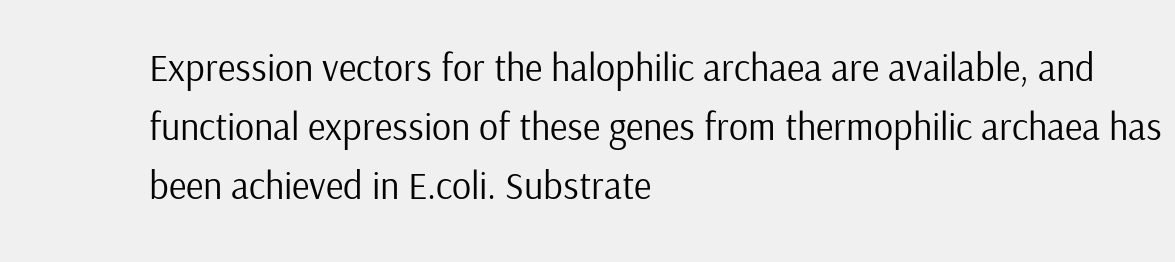Expression vectors for the halophilic archaea are available, and functional expression of these genes from thermophilic archaea has been achieved in E.coli. Substrate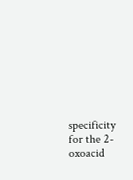specificity for the 2-oxoacid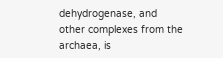dehydrogenase, and other complexes from the archaea, is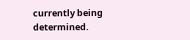currently being determined.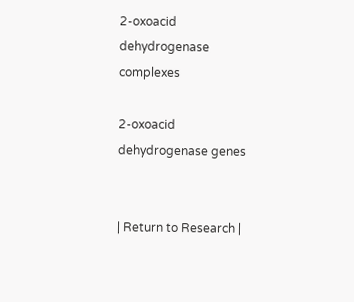2-oxoacid dehydrogenase complexes

2-oxoacid dehydrogenase genes


| Return to Research |